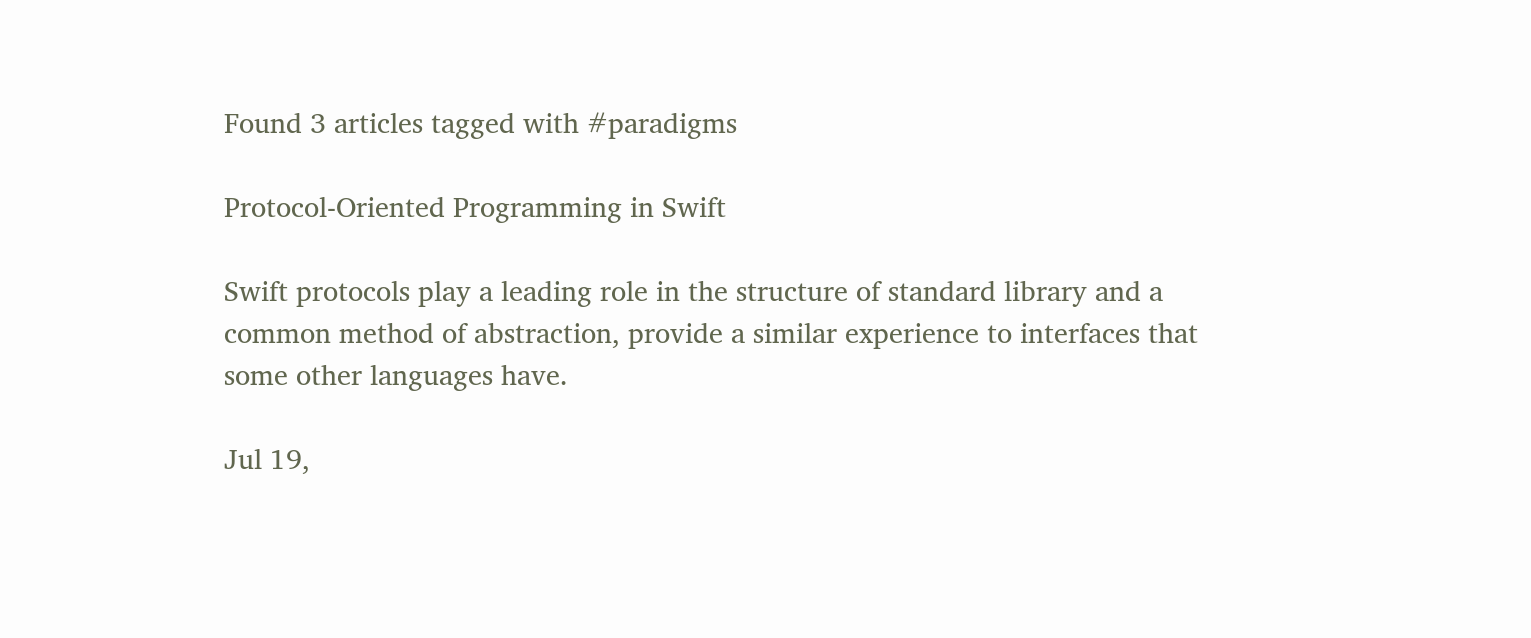Found 3 articles tagged with #paradigms

Protocol-Oriented Programming in Swift

Swift protocols play a leading role in the structure of standard library and a common method of abstraction, provide a similar experience to interfaces that some other languages have.

Jul 19,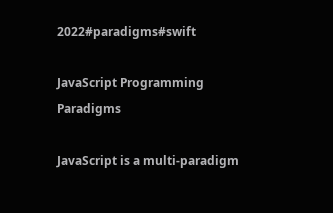2022#paradigms#swift

JavaScript Programming Paradigms

JavaScript is a multi-paradigm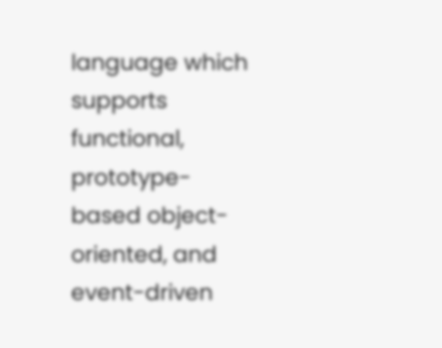language which supports functional, prototype-based object-oriented, and event-driven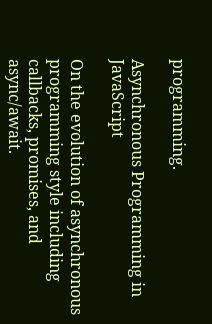programming.

Asynchronous Programming in JavaScript

On the evolution of asynchronous programming style including callbacks, promises, and async/await.